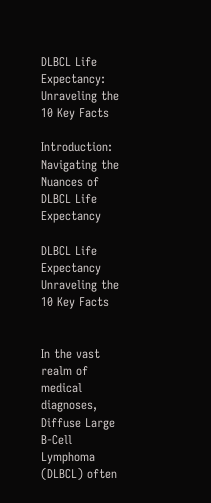DLBCL Life Expectancy: Unraveling the 10 Key Facts

Introduction: Navigating the Nuances of DLBCL Life Expectancy

DLBCL Life Expectancy Unraveling the 10 Key Facts


In the vast realm of medical diagnoses, Diffuse Large B-Cell Lymphoma (DLBCL) often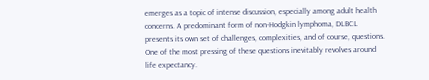emerges as a topic of intense discussion, especially among adult health concerns. A predominant form of non-Hodgkin lymphoma, DLBCL presents its own set of challenges, complexities, and of course, questions. One of the most pressing of these questions inevitably revolves around life expectancy.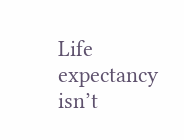Life expectancy isn’t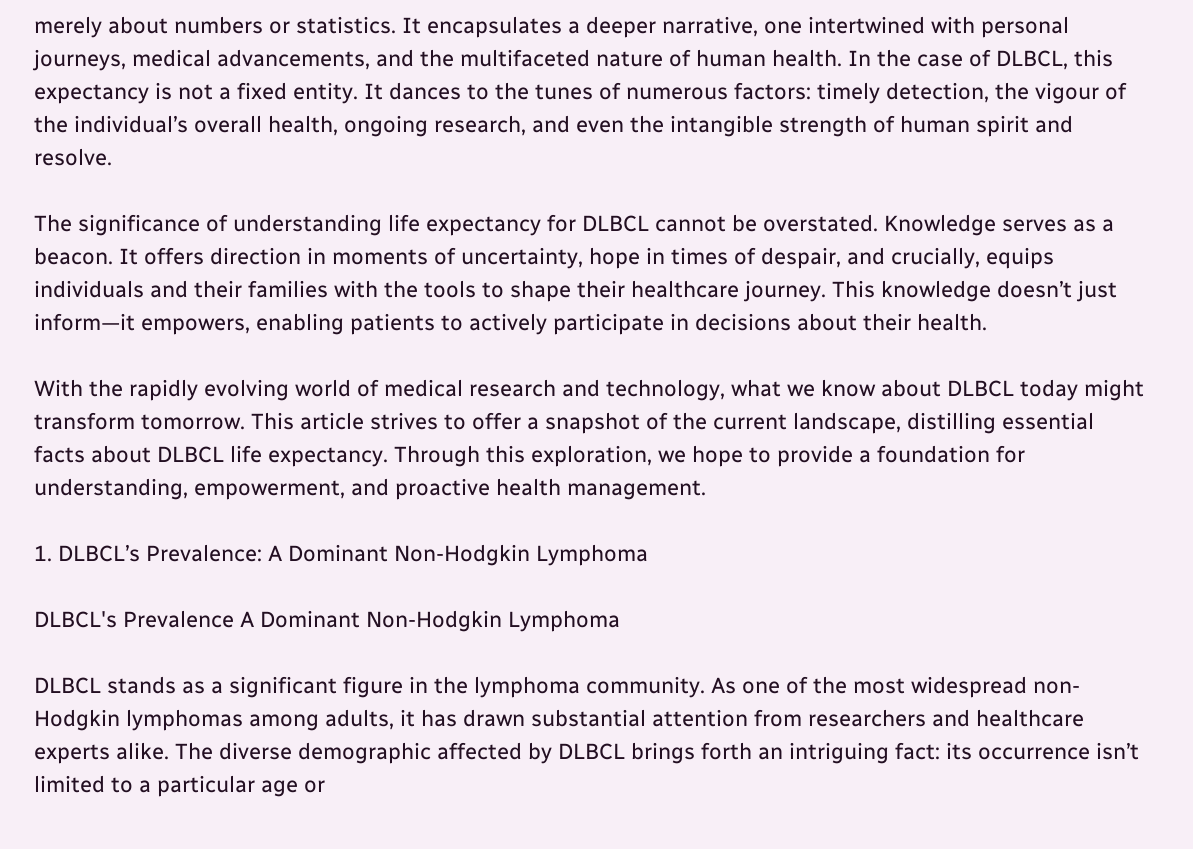merely about numbers or statistics. It encapsulates a deeper narrative, one intertwined with personal journeys, medical advancements, and the multifaceted nature of human health. In the case of DLBCL, this expectancy is not a fixed entity. It dances to the tunes of numerous factors: timely detection, the vigour of the individual’s overall health, ongoing research, and even the intangible strength of human spirit and resolve.

The significance of understanding life expectancy for DLBCL cannot be overstated. Knowledge serves as a beacon. It offers direction in moments of uncertainty, hope in times of despair, and crucially, equips individuals and their families with the tools to shape their healthcare journey. This knowledge doesn’t just inform—it empowers, enabling patients to actively participate in decisions about their health.

With the rapidly evolving world of medical research and technology, what we know about DLBCL today might transform tomorrow. This article strives to offer a snapshot of the current landscape, distilling essential facts about DLBCL life expectancy. Through this exploration, we hope to provide a foundation for understanding, empowerment, and proactive health management.

1. DLBCL’s Prevalence: A Dominant Non-Hodgkin Lymphoma

DLBCL's Prevalence A Dominant Non-Hodgkin Lymphoma

DLBCL stands as a significant figure in the lymphoma community. As one of the most widespread non-Hodgkin lymphomas among adults, it has drawn substantial attention from researchers and healthcare experts alike. The diverse demographic affected by DLBCL brings forth an intriguing fact: its occurrence isn’t limited to a particular age or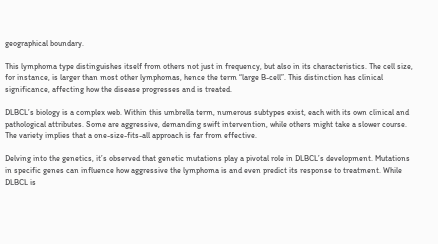geographical boundary.

This lymphoma type distinguishes itself from others not just in frequency, but also in its characteristics. The cell size, for instance, is larger than most other lymphomas, hence the term “large B-cell”. This distinction has clinical significance, affecting how the disease progresses and is treated.

DLBCL’s biology is a complex web. Within this umbrella term, numerous subtypes exist, each with its own clinical and pathological attributes. Some are aggressive, demanding swift intervention, while others might take a slower course. The variety implies that a one-size-fits-all approach is far from effective.

Delving into the genetics, it’s observed that genetic mutations play a pivotal role in DLBCL’s development. Mutations in specific genes can influence how aggressive the lymphoma is and even predict its response to treatment. While DLBCL is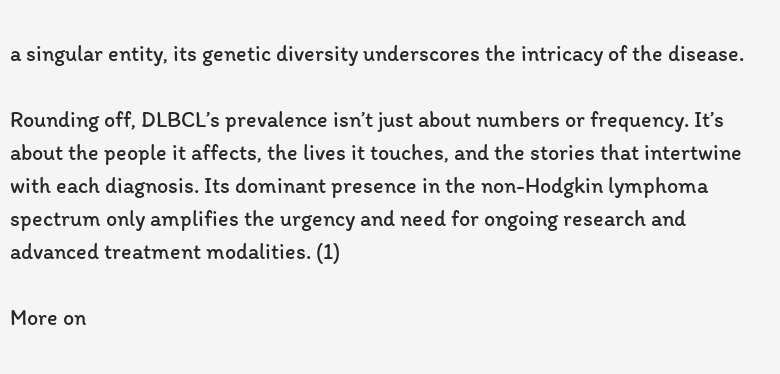a singular entity, its genetic diversity underscores the intricacy of the disease.

Rounding off, DLBCL’s prevalence isn’t just about numbers or frequency. It’s about the people it affects, the lives it touches, and the stories that intertwine with each diagnosis. Its dominant presence in the non-Hodgkin lymphoma spectrum only amplifies the urgency and need for ongoing research and advanced treatment modalities. (1)

More on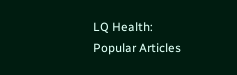LQ Health:
Popular Articles